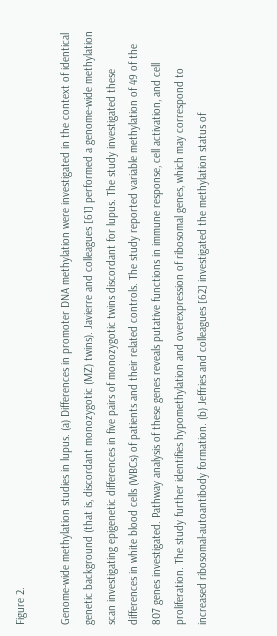Figure 2.

Genome-wide methylation studies in lupus. (a) Differences in promoter DNA methylation were investigated in the context of identical genetic background (that is, discordant monozygotic (MZ) twins). Javierre and colleagues [61] performed a genome-wide methylation scan investigating epigenetic differences in five pairs of monozygotic twins discordant for lupus. The study investigated these differences in white blood cells (WBCs) of patients and their related controls. The study reported variable methylation of 49 of the 807 genes investigated. Pathway analysis of these genes reveals putative functions in immune response, cell activation, and cell proliferation. The study further identifies hypomethylation and overexpression of ribosomal genes, which may correspond to increased ribosomal-autoantibody formation. (b) Jeffries and colleagues [62] investigated the methylation status of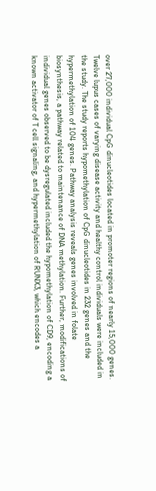over 27,000 individual CpG dinucleotides located in promoter regions of nearly 15,000 genes. Twelve lupus cases of varying disease activity and healthy control individuals were included in the study. The study reports hypomethylation of CpG dinucleotides in 232 genes and the hypermethylation of 104 genes. Pathway analysis reveals genes involved in folate biosynthesis, a pathway related to maintenance of DNA methylation. Further, modifications of individual genes observed to be dysregulated included the hypomethylation of CD9, encoding a known activator of T cell signaling, and hypermethylation of RUNX3, which encodes a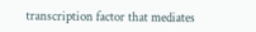transcription factor that mediates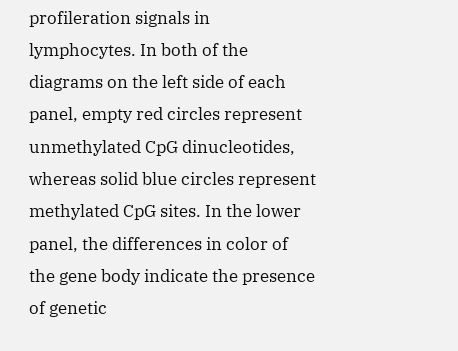profileration signals in lymphocytes. In both of the diagrams on the left side of each panel, empty red circles represent unmethylated CpG dinucleotides, whereas solid blue circles represent methylated CpG sites. In the lower panel, the differences in color of the gene body indicate the presence of genetic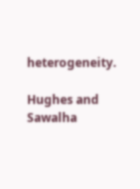heterogeneity.

Hughes and Sawalha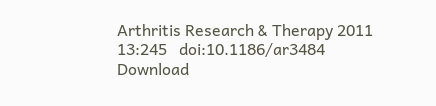Arthritis Research & Therapy 2011 13:245   doi:10.1186/ar3484
Download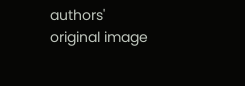authors' original image